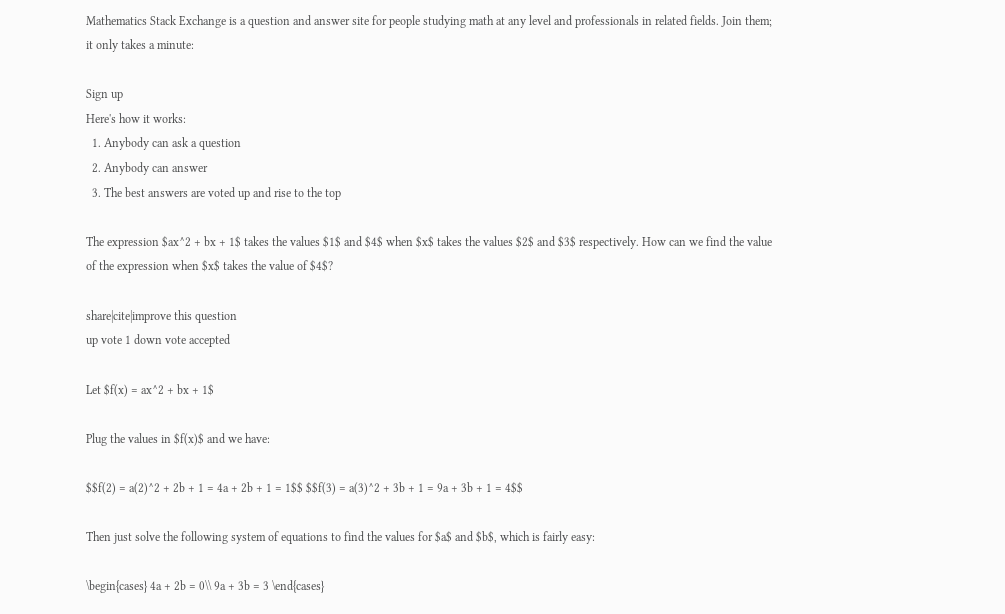Mathematics Stack Exchange is a question and answer site for people studying math at any level and professionals in related fields. Join them; it only takes a minute:

Sign up
Here's how it works:
  1. Anybody can ask a question
  2. Anybody can answer
  3. The best answers are voted up and rise to the top

The expression $ax^2 + bx + 1$ takes the values $1$ and $4$ when $x$ takes the values $2$ and $3$ respectively. How can we find the value of the expression when $x$ takes the value of $4$?

share|cite|improve this question
up vote 1 down vote accepted

Let $f(x) = ax^2 + bx + 1$

Plug the values in $f(x)$ and we have:

$$f(2) = a(2)^2 + 2b + 1 = 4a + 2b + 1 = 1$$ $$f(3) = a(3)^2 + 3b + 1 = 9a + 3b + 1 = 4$$

Then just solve the following system of equations to find the values for $a$ and $b$, which is fairly easy:

\begin{cases} 4a + 2b = 0\\ 9a + 3b = 3 \end{cases}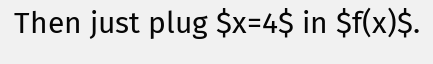Then just plug $x=4$ in $f(x)$.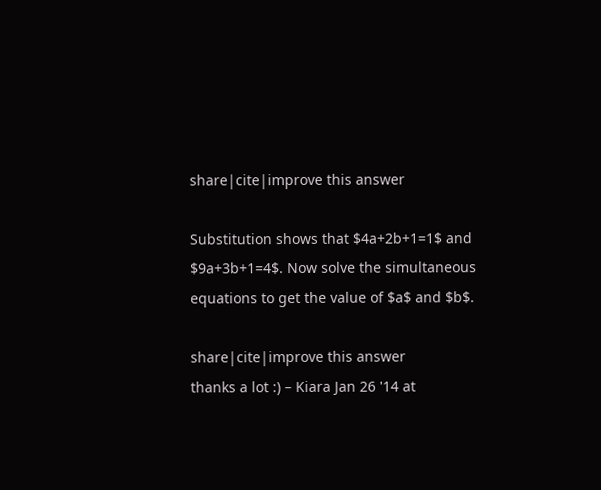share|cite|improve this answer

Substitution shows that $4a+2b+1=1$ and $9a+3b+1=4$. Now solve the simultaneous equations to get the value of $a$ and $b$.

share|cite|improve this answer
thanks a lot :) – Kiara Jan 26 '14 at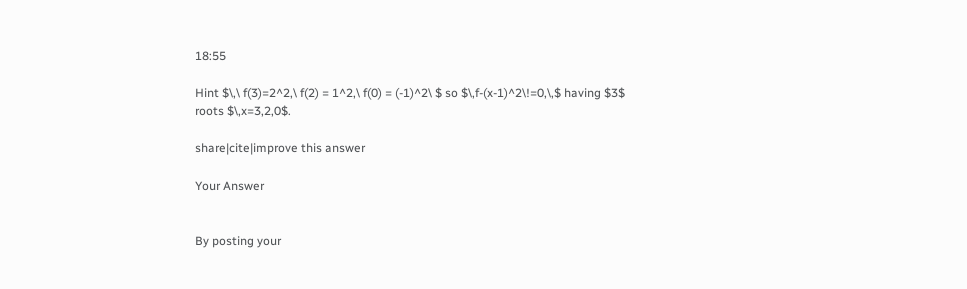18:55

Hint $\,\ f(3)=2^2,\ f(2) = 1^2,\ f(0) = (-1)^2\ $ so $\,f-(x-1)^2\!=0,\,$ having $3$ roots $\,x=3,2,0$.

share|cite|improve this answer

Your Answer


By posting your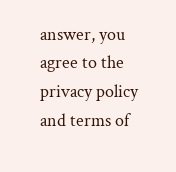answer, you agree to the privacy policy and terms of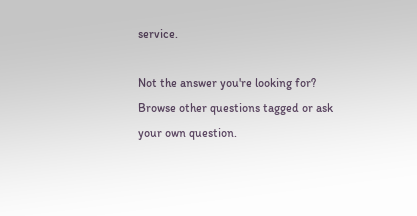service.

Not the answer you're looking for? Browse other questions tagged or ask your own question.